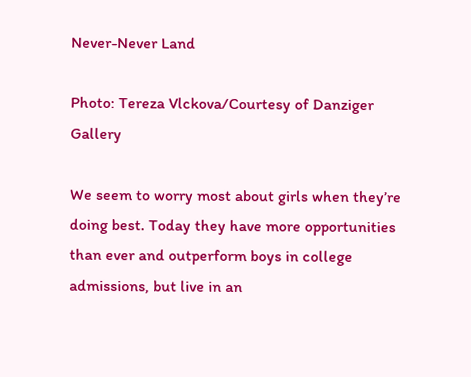Never-Never Land

Photo: Tereza Vlckova/Courtesy of Danziger Gallery

We seem to worry most about girls when they’re doing best. Today they have more opportunities than ever and outperform boys in college admissions, but live in an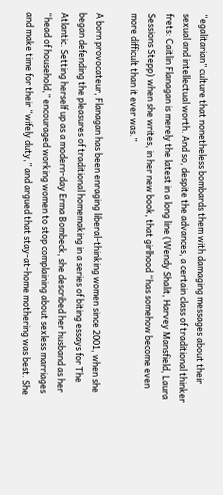“egalitarian” culture that nonetheless bombards them with damaging messages about their sexual and intellectual worth. And so, despite the advances, a certain class of traditional thinker frets: Caitlin Flanagan is merely the latest in a long line (Wendy Shalit, Harvey Mansfield, Laura Sessions Stepp) when she writes, in her new book, that girlhood “has somehow become even more difficult than it ever was.”

A born provocateur, Flanagan has been enraging liberal-thinking women since 2001, when she began defending the pleasures of traditional homemaking in a series of biting essays for The Atlantic. Setting herself up as a modern-day Erma Bombeck, she described her husband as her “head of household,” encouraged working women to stop complaining about sexless marriages and make time for their “wifely duty,” and argued that stay-at-home mothering was best. She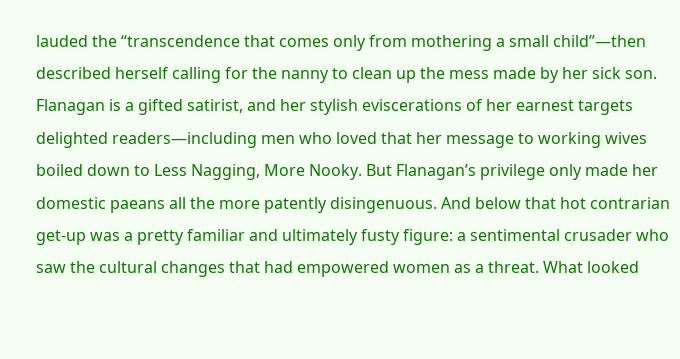lauded the “transcendence that comes only from mothering a small child”—then described herself calling for the nanny to clean up the mess made by her sick son. Flanagan is a gifted satirist, and her stylish eviscerations of her earnest targets delighted readers—including men who loved that her message to working wives boiled down to Less Nagging, More Nooky. But Flanagan’s privilege only made her domestic paeans all the more patently disingenuous. And below that hot contrarian get-up was a pretty familiar and ultimately fusty figure: a sentimental crusader who saw the cultural changes that had empowered women as a threat. What looked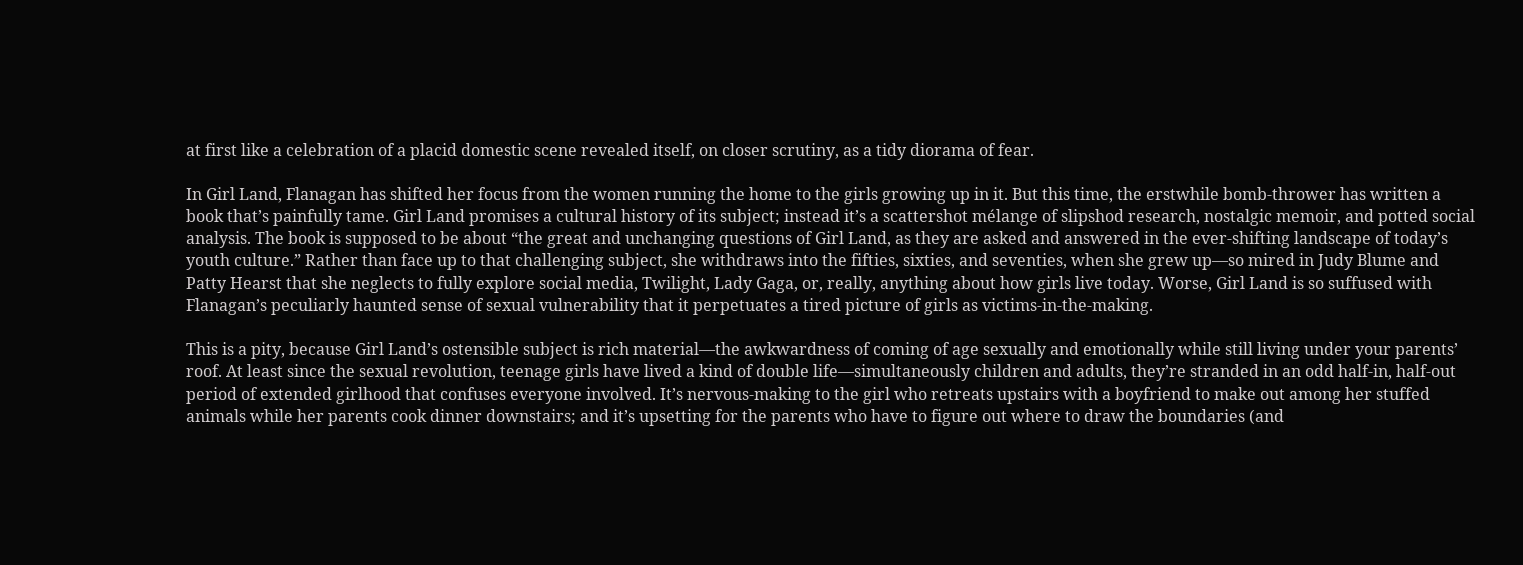at first like a celebration of a placid domestic scene revealed itself, on closer scrutiny, as a tidy diorama of fear.

In Girl Land, Flanagan has shifted her focus from the women running the home to the girls growing up in it. But this time, the erstwhile bomb-thrower has written a book that’s painfully tame. Girl Land promises a cultural history of its subject; instead it’s a scattershot mélange of slipshod research, nostalgic memoir, and potted social analysis. The book is supposed to be about “the great and unchanging questions of Girl Land, as they are asked and answered in the ever-shifting landscape of today’s youth culture.” Rather than face up to that challenging subject, she withdraws into the fifties, sixties, and seventies, when she grew up—so mired in Judy Blume and Patty Hearst that she neglects to fully explore social media, Twilight, Lady Gaga, or, really, anything about how girls live today. Worse, Girl Land is so suffused with Flanagan’s peculiarly haunted sense of sexual vulnerability that it perpetuates a tired picture of girls as victims-in-the-making.

This is a pity, because Girl Land’s ostensible subject is rich material—the awkwardness of coming of age sexually and emotionally while still living under your parents’ roof. At least since the sexual revolution, teenage girls have lived a kind of double life—simultaneously children and adults, they’re stranded in an odd half-in, half-out period of extended girlhood that confuses everyone involved. It’s nervous-making to the girl who retreats upstairs with a boyfriend to make out among her stuffed animals while her parents cook dinner downstairs; and it’s upsetting for the parents who have to figure out where to draw the boundaries (and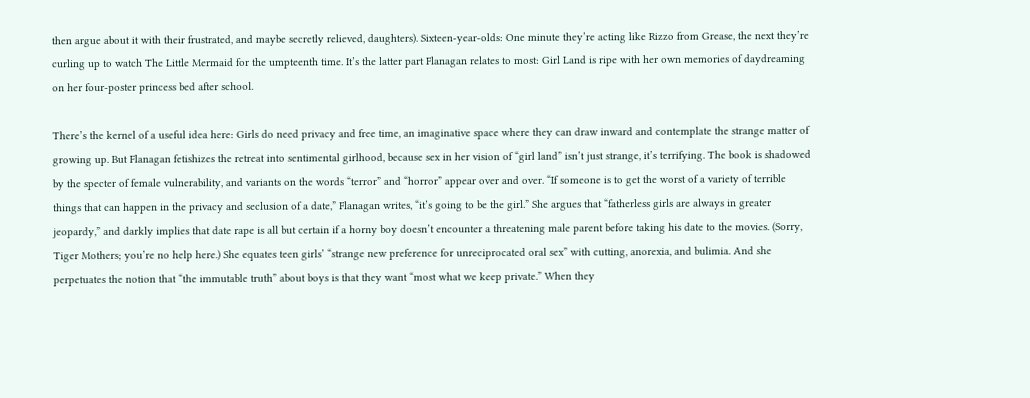then argue about it with their frustrated, and maybe secretly relieved, daughters). Sixteen-year-olds: One minute they’re acting like Rizzo from Grease, the next they’re curling up to watch The Little Mermaid for the umpteenth time. It’s the latter part Flanagan relates to most: Girl Land is ripe with her own memories of daydreaming on her four-poster princess bed after school.

There’s the kernel of a useful idea here: Girls do need privacy and free time, an imaginative space where they can draw inward and contemplate the strange matter of growing up. But Flanagan fetishizes the retreat into sentimental girlhood, because sex in her vision of “girl land” isn’t just strange, it’s terrifying. The book is shadowed by the specter of female vulnerability, and variants on the words “terror” and “horror” appear over and over. “If someone is to get the worst of a variety of terrible things that can happen in the privacy and seclusion of a date,” Flanagan writes, “it’s going to be the girl.” She argues that “fatherless girls are always in greater jeopardy,” and darkly implies that date rape is all but certain if a horny boy doesn’t encounter a threatening male parent before taking his date to the movies. (Sorry, Tiger Mothers; you’re no help here.) She equates teen girls’ “strange new preference for unreciprocated oral sex” with cutting, anorexia, and bulimia. And she perpetuates the notion that “the immutable truth” about boys is that they want “most what we keep private.” When they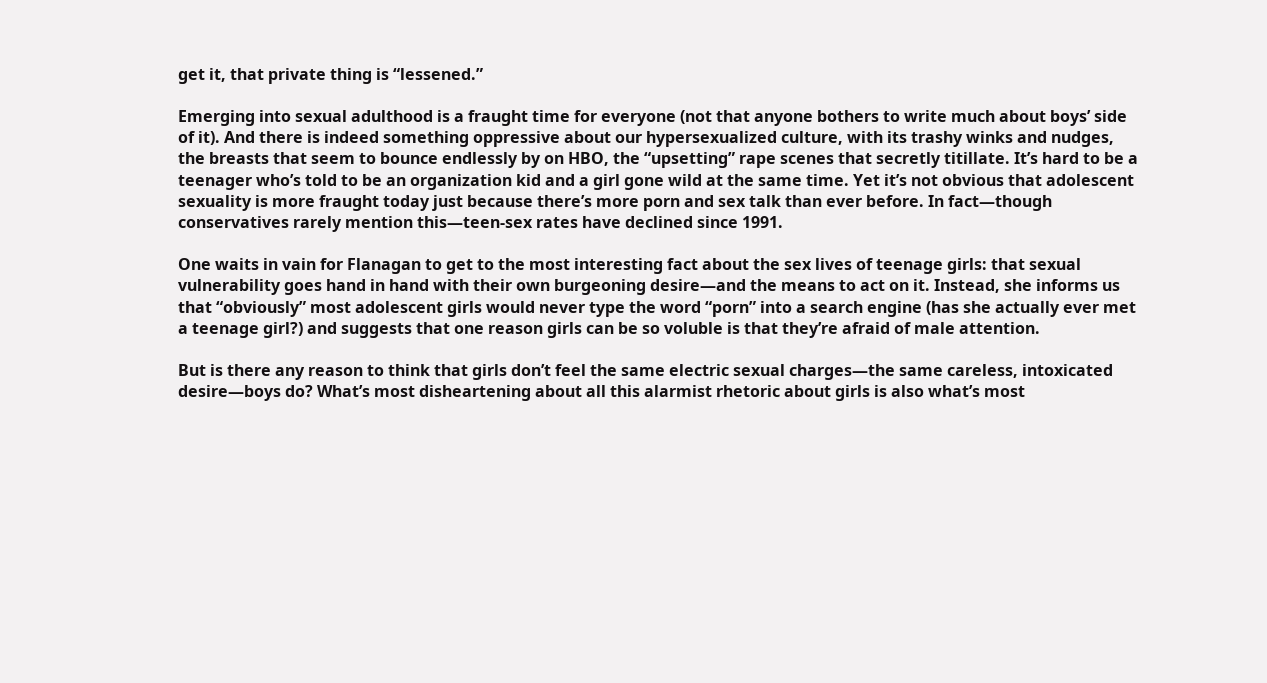get it, that private thing is “lessened.”

Emerging into sexual adulthood is a fraught time for everyone (not that anyone bothers to write much about boys’ side of it). And there is indeed something oppressive about our hypersexualized culture, with its trashy winks and nudges, the breasts that seem to bounce endlessly by on HBO, the “upsetting” rape scenes that secretly titillate. It’s hard to be a teenager who’s told to be an organization kid and a girl gone wild at the same time. Yet it’s not obvious that adolescent sexuality is more fraught today just because there’s more porn and sex talk than ever before. In fact—though conservatives rarely mention this—teen-sex rates have declined since 1991.

One waits in vain for Flanagan to get to the most interesting fact about the sex lives of teenage girls: that sexual vulnerability goes hand in hand with their own burgeoning desire—and the means to act on it. Instead, she informs us that “obviously” most adolescent girls would never type the word “porn” into a search engine (has she actually ever met a teenage girl?) and suggests that one reason girls can be so voluble is that they’re afraid of male attention.

But is there any reason to think that girls don’t feel the same electric sexual charges—the same careless, intoxicated desire—boys do? What’s most disheartening about all this alarmist rhetoric about girls is also what’s most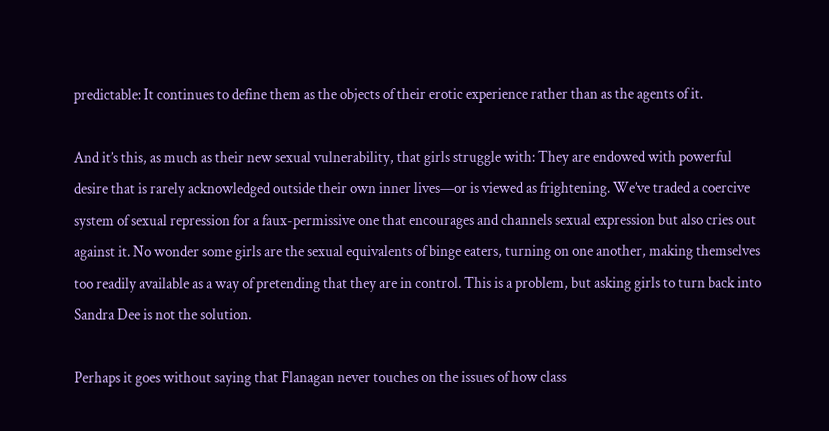predictable: It continues to define them as the objects of their erotic experience rather than as the agents of it.

And it’s this, as much as their new sexual vulnerability, that girls struggle with: They are endowed with powerful desire that is rarely acknowledged outside their own inner lives—or is viewed as frightening. We’ve traded a coercive system of sexual repression for a faux-permissive one that encourages and channels sexual expression but also cries out against it. No wonder some girls are the sexual equivalents of binge eaters, turning on one another, making themselves too readily available as a way of pretending that they are in control. This is a problem, but asking girls to turn back into Sandra Dee is not the solution.

Perhaps it goes without saying that Flanagan never touches on the issues of how class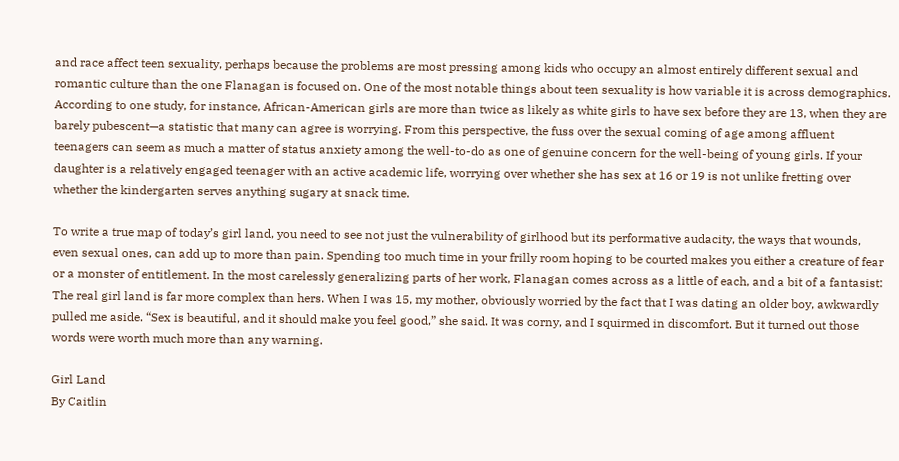and race affect teen sexuality, perhaps because the problems are most pressing among kids who occupy an almost entirely different sexual and romantic culture than the one Flanagan is focused on. One of the most notable things about teen sexuality is how variable it is across demographics. According to one study, for instance, African-American girls are more than twice as likely as white girls to have sex before they are 13, when they are barely pubescent—a statistic that many can agree is worrying. From this perspective, the fuss over the sexual coming of age among affluent teenagers can seem as much a matter of status anxiety among the well-to-do as one of genuine concern for the well-being of young girls. If your daughter is a relatively engaged teenager with an active academic life, worrying over whether she has sex at 16 or 19 is not unlike fretting over whether the kindergarten serves anything sugary at snack time.

To write a true map of today’s girl land, you need to see not just the vulnerability of girlhood but its performative audacity, the ways that wounds, even sexual ones, can add up to more than pain. Spending too much time in your frilly room hoping to be courted makes you either a creature of fear or a monster of entitlement. In the most carelessly generalizing parts of her work, Flanagan comes across as a little of each, and a bit of a fantasist: The real girl land is far more complex than hers. When I was 15, my mother, obviously worried by the fact that I was dating an older boy, awkwardly pulled me aside. “Sex is beautiful, and it should make you feel good,” she said. It was corny, and I squirmed in discomfort. But it turned out those words were worth much more than any warning.

Girl Land
By Caitlin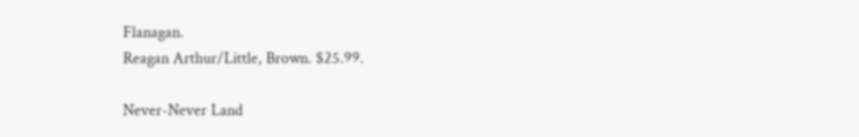Flanagan.
Reagan Arthur/Little, Brown. $25.99.

Never-Never Land